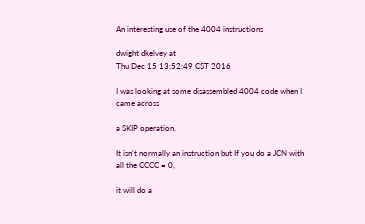An interesting use of the 4004 instructions

dwight dkelvey at
Thu Dec 15 13:52:49 CST 2016

I was looking at some disassembled 4004 code when I came across

a SKIP operation.

It isn't normally an instruction but If you do a JCN with all the CCCC = 0,

it will do a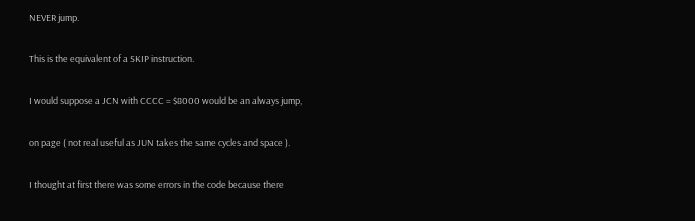NEVER jump.

This is the equivalent of a SKIP instruction.

I would suppose a JCN with CCCC = $8000 would be an always jump,

on page ( not real useful as JUN takes the same cycles and space ).

I thought at first there was some errors in the code because there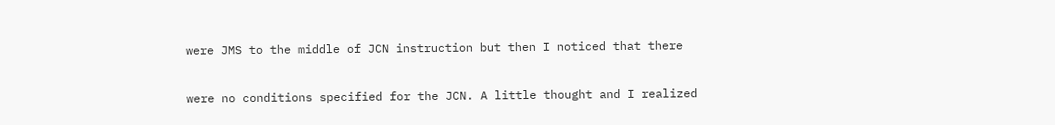were JMS to the middle of JCN instruction but then I noticed that there

were no conditions specified for the JCN. A little thought and I realized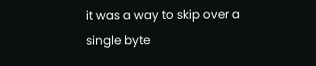it was a way to skip over a single byte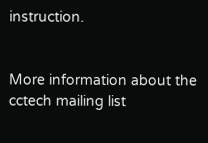instruction.


More information about the cctech mailing list